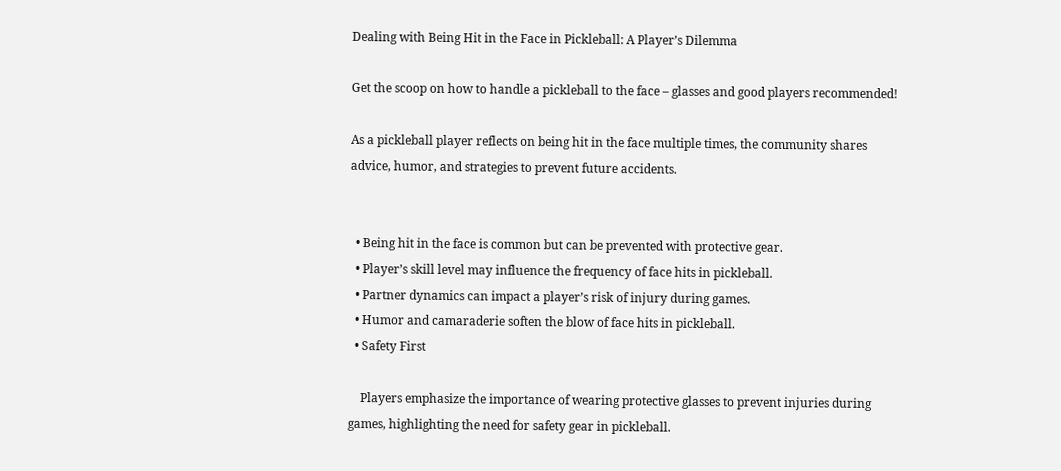Dealing with Being Hit in the Face in Pickleball: A Player’s Dilemma

Get the scoop on how to handle a pickleball to the face – glasses and good players recommended!

As a pickleball player reflects on being hit in the face multiple times, the community shares advice, humor, and strategies to prevent future accidents.


  • Being hit in the face is common but can be prevented with protective gear.
  • Player’s skill level may influence the frequency of face hits in pickleball.
  • Partner dynamics can impact a player’s risk of injury during games.
  • Humor and camaraderie soften the blow of face hits in pickleball.
  • Safety First

    Players emphasize the importance of wearing protective glasses to prevent injuries during games, highlighting the need for safety gear in pickleball.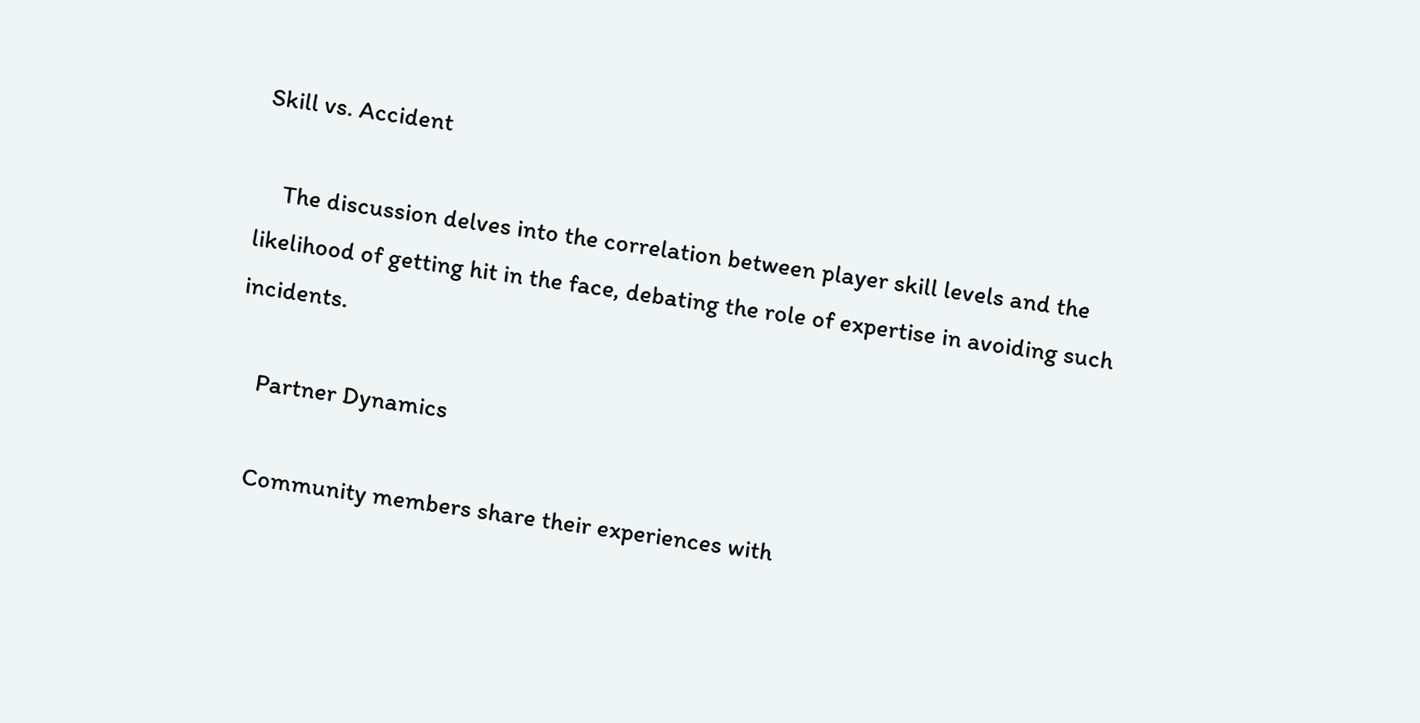Skill vs. Accident

    The discussion delves into the correlation between player skill levels and the likelihood of getting hit in the face, debating the role of expertise in avoiding such incidents.

    Partner Dynamics

    Community members share their experiences with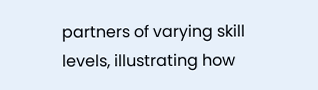partners of varying skill levels, illustrating how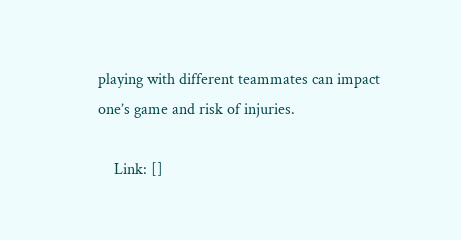playing with different teammates can impact one’s game and risk of injuries.

    Link: []